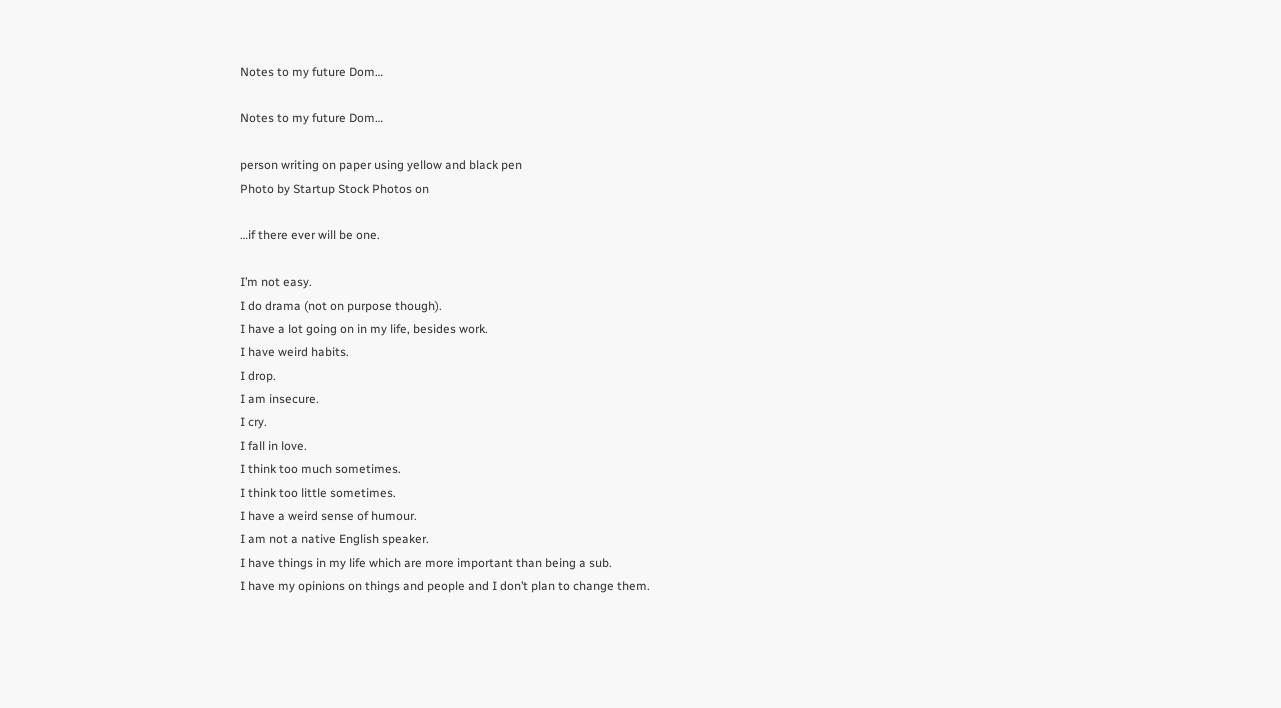Notes to my future Dom…

Notes to my future Dom…

person writing on paper using yellow and black pen
Photo by Startup Stock Photos on

…if there ever will be one.

I’m not easy.
I do drama (not on purpose though).
I have a lot going on in my life, besides work.
I have weird habits.
I drop.
I am insecure.
I cry.
I fall in love.
I think too much sometimes.
I think too little sometimes.
I have a weird sense of humour.
I am not a native English speaker.
I have things in my life which are more important than being a sub.
I have my opinions on things and people and I don’t plan to change them.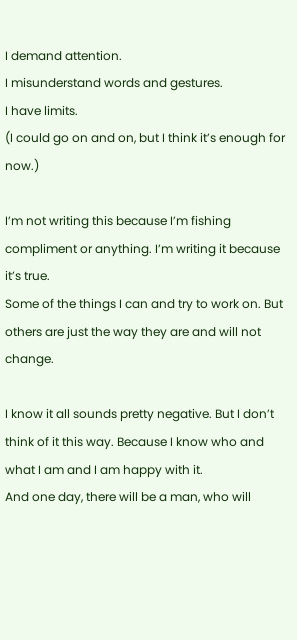I demand attention.
I misunderstand words and gestures.
I have limits.
(I could go on and on, but I think it’s enough for now.)

I’m not writing this because I’m fishing compliment or anything. I’m writing it because it’s true.
Some of the things I can and try to work on. But others are just the way they are and will not change.

I know it all sounds pretty negative. But I don’t think of it this way. Because I know who and what I am and I am happy with it.
And one day, there will be a man, who will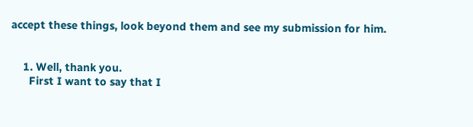accept these things, look beyond them and see my submission for him.


    1. Well, thank you.
      First I want to say that I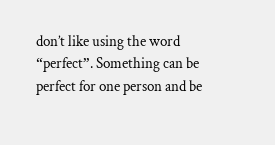don’t like using the word “perfect”. Something can be perfect for one person and be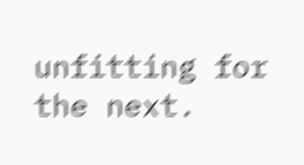unfitting for the next.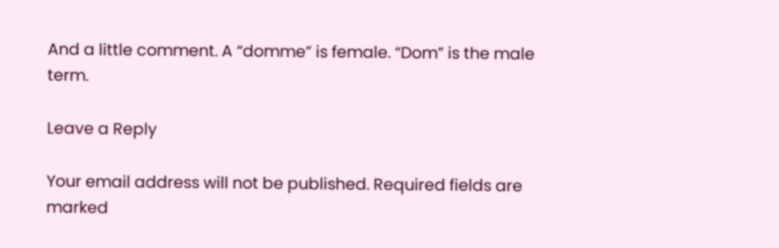And a little comment. A “domme” is female. “Dom” is the male term.

Leave a Reply

Your email address will not be published. Required fields are marked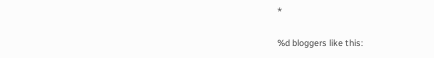*

%d bloggers like this: